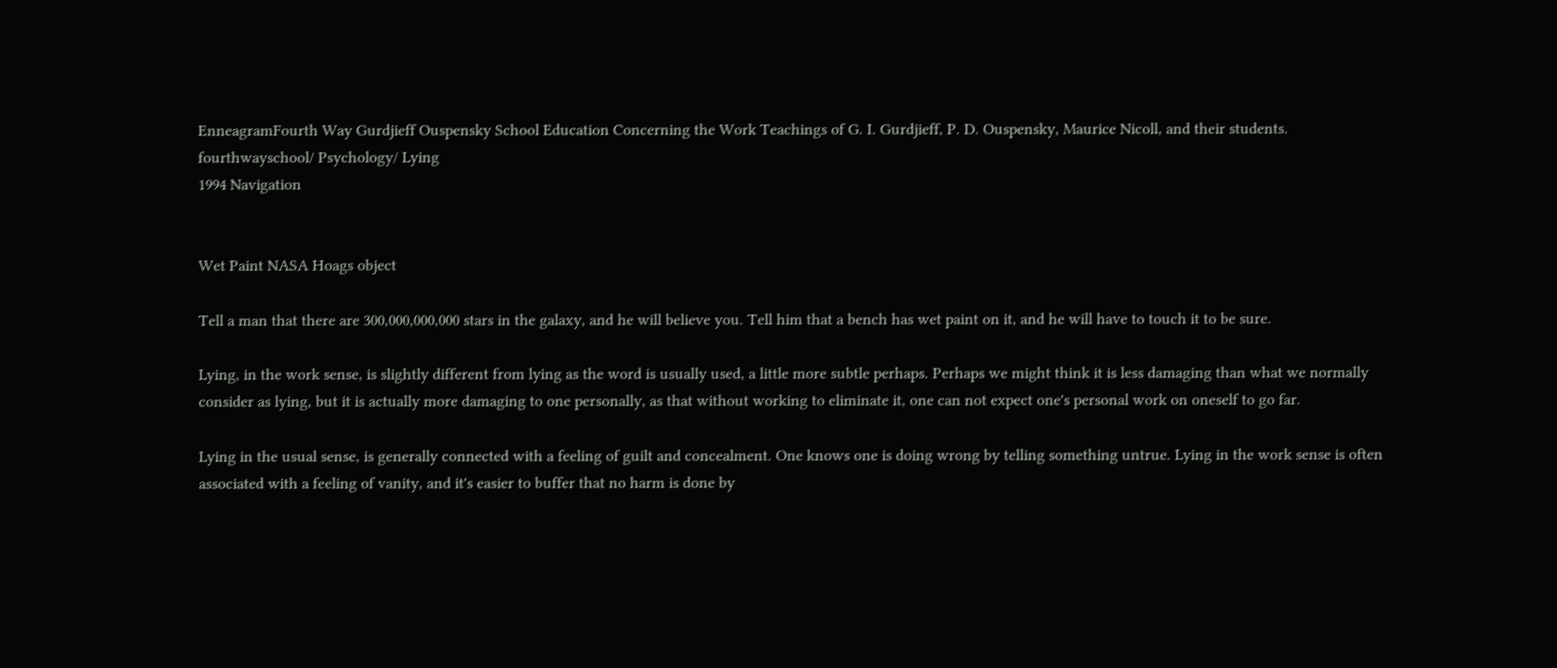EnneagramFourth Way Gurdjieff Ouspensky School Education Concerning the Work Teachings of G. I. Gurdjieff, P. D. Ouspensky, Maurice Nicoll, and their students.
fourthwayschool/ Psychology/ Lying
1994 Navigation


Wet Paint NASA Hoags object

Tell a man that there are 300,000,000,000 stars in the galaxy, and he will believe you. Tell him that a bench has wet paint on it, and he will have to touch it to be sure.

Lying, in the work sense, is slightly different from lying as the word is usually used, a little more subtle perhaps. Perhaps we might think it is less damaging than what we normally consider as lying, but it is actually more damaging to one personally, as that without working to eliminate it, one can not expect one's personal work on oneself to go far.

Lying in the usual sense, is generally connected with a feeling of guilt and concealment. One knows one is doing wrong by telling something untrue. Lying in the work sense is often associated with a feeling of vanity, and it's easier to buffer that no harm is done by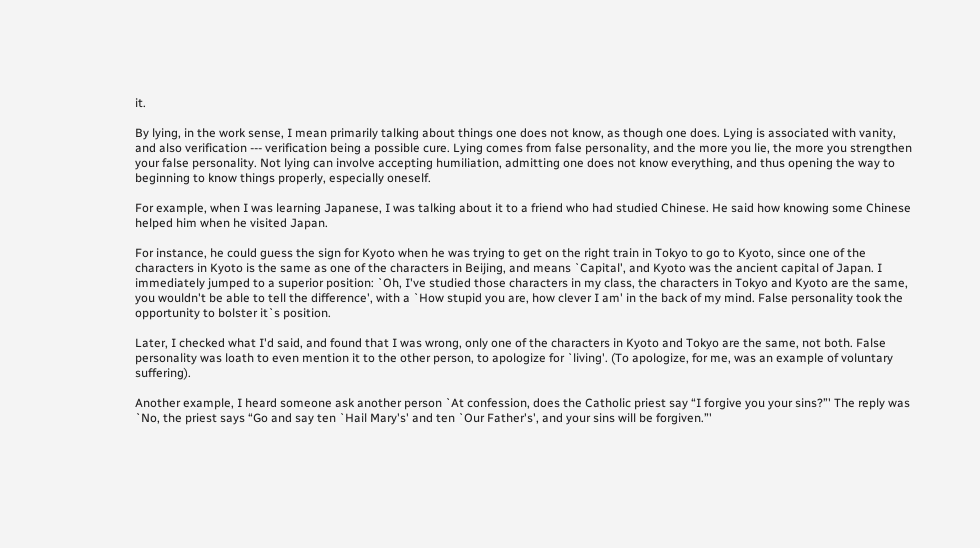it.

By lying, in the work sense, I mean primarily talking about things one does not know, as though one does. Lying is associated with vanity, and also verification --- verification being a possible cure. Lying comes from false personality, and the more you lie, the more you strengthen your false personality. Not lying can involve accepting humiliation, admitting one does not know everything, and thus opening the way to beginning to know things properly, especially oneself.

For example, when I was learning Japanese, I was talking about it to a friend who had studied Chinese. He said how knowing some Chinese helped him when he visited Japan.

For instance, he could guess the sign for Kyoto when he was trying to get on the right train in Tokyo to go to Kyoto, since one of the characters in Kyoto is the same as one of the characters in Beijing, and means `Capital', and Kyoto was the ancient capital of Japan. I immediately jumped to a superior position: `Oh, I've studied those characters in my class, the characters in Tokyo and Kyoto are the same, you wouldn't be able to tell the difference', with a `How stupid you are, how clever I am' in the back of my mind. False personality took the opportunity to bolster it`s position.

Later, I checked what I'd said, and found that I was wrong, only one of the characters in Kyoto and Tokyo are the same, not both. False personality was loath to even mention it to the other person, to apologize for `living'. (To apologize, for me, was an example of voluntary suffering).

Another example, I heard someone ask another person `At confession, does the Catholic priest say “I forgive you your sins?”' The reply was `No, the priest says “Go and say ten `Hail Mary's' and ten `Our Father's', and your sins will be forgiven.”'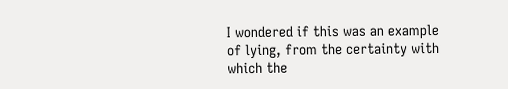I wondered if this was an example of lying, from the certainty with which the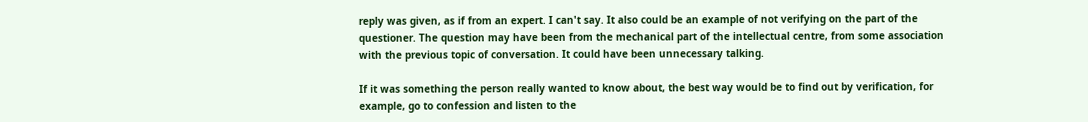reply was given, as if from an expert. I can't say. It also could be an example of not verifying on the part of the questioner. The question may have been from the mechanical part of the intellectual centre, from some association with the previous topic of conversation. It could have been unnecessary talking.

If it was something the person really wanted to know about, the best way would be to find out by verification, for example, go to confession and listen to the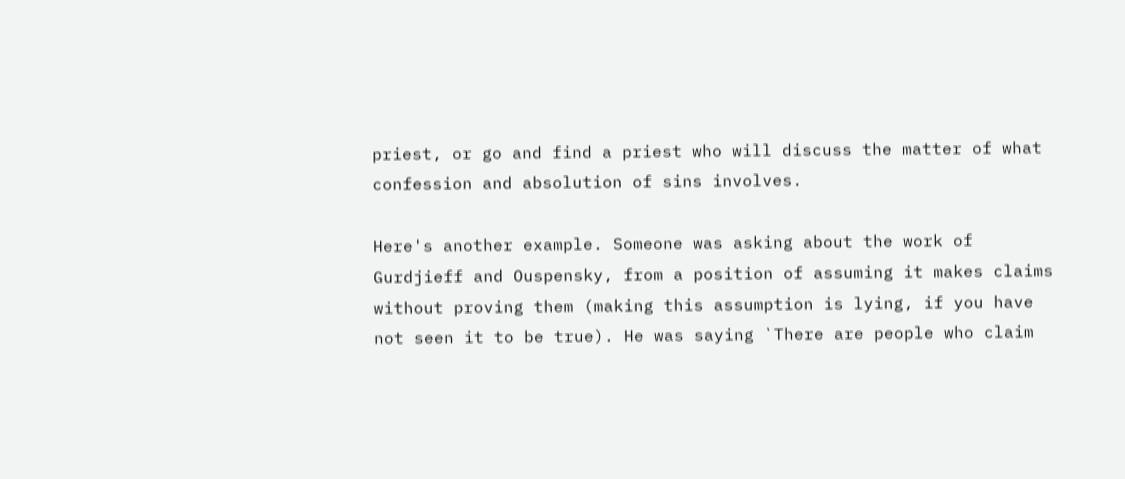priest, or go and find a priest who will discuss the matter of what confession and absolution of sins involves.

Here's another example. Someone was asking about the work of Gurdjieff and Ouspensky, from a position of assuming it makes claims without proving them (making this assumption is lying, if you have not seen it to be true). He was saying `There are people who claim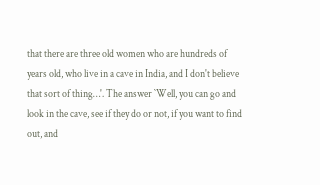that there are three old women who are hundreds of years old, who live in a cave in India, and I don't believe that sort of thing…'. The answer `Well, you can go and look in the cave, see if they do or not, if you want to find out, and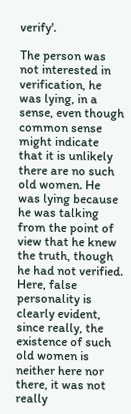verify'.

The person was not interested in verification, he was lying, in a sense, even though common sense might indicate that it is unlikely there are no such old women. He was lying because he was talking from the point of view that he knew the truth, though he had not verified. Here, false personality is clearly evident, since really, the existence of such old women is neither here nor there, it was not really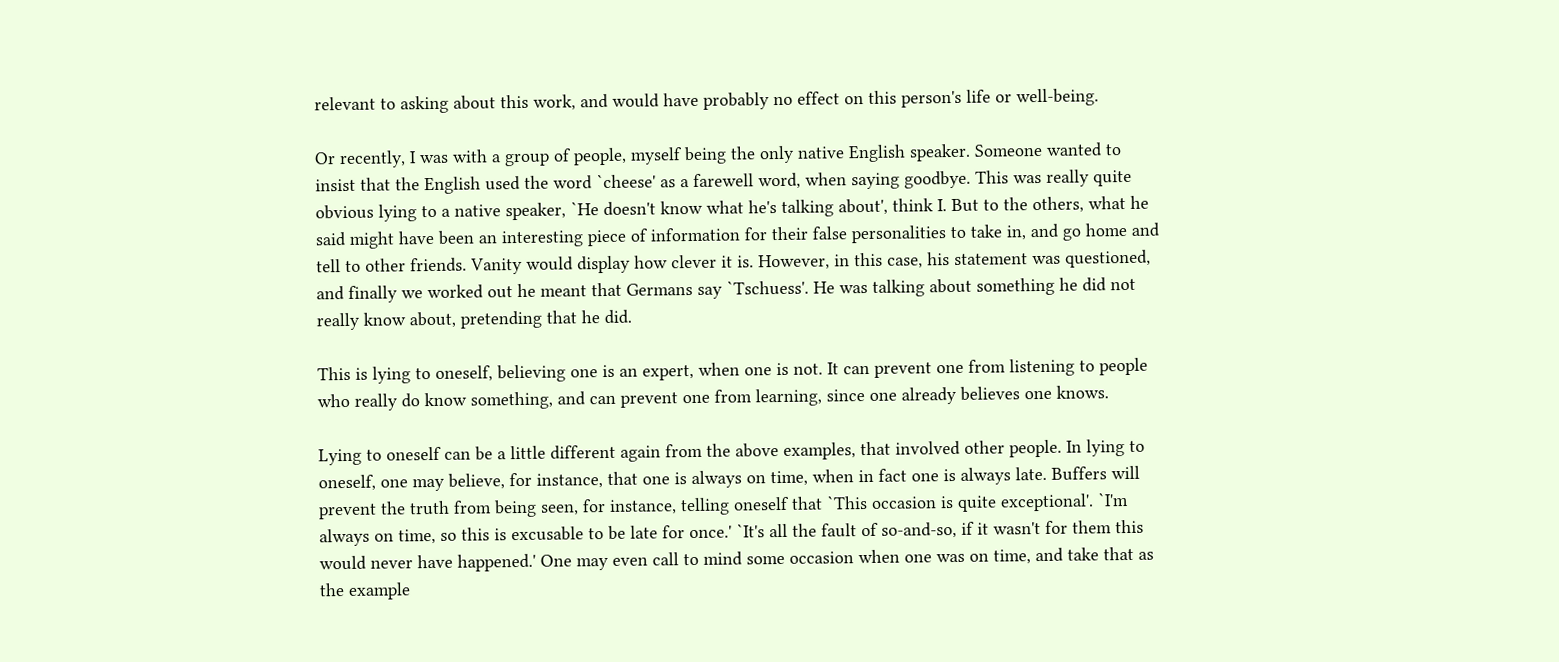relevant to asking about this work, and would have probably no effect on this person's life or well-being.

Or recently, I was with a group of people, myself being the only native English speaker. Someone wanted to insist that the English used the word `cheese' as a farewell word, when saying goodbye. This was really quite obvious lying to a native speaker, `He doesn't know what he's talking about', think I. But to the others, what he said might have been an interesting piece of information for their false personalities to take in, and go home and tell to other friends. Vanity would display how clever it is. However, in this case, his statement was questioned, and finally we worked out he meant that Germans say `Tschuess'. He was talking about something he did not really know about, pretending that he did.

This is lying to oneself, believing one is an expert, when one is not. It can prevent one from listening to people who really do know something, and can prevent one from learning, since one already believes one knows.

Lying to oneself can be a little different again from the above examples, that involved other people. In lying to oneself, one may believe, for instance, that one is always on time, when in fact one is always late. Buffers will prevent the truth from being seen, for instance, telling oneself that `This occasion is quite exceptional'. `I'm always on time, so this is excusable to be late for once.' `It's all the fault of so-and-so, if it wasn't for them this would never have happened.' One may even call to mind some occasion when one was on time, and take that as the example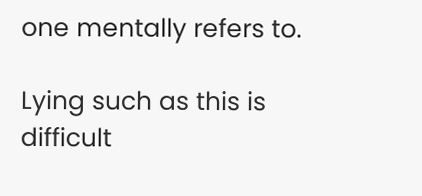one mentally refers to.

Lying such as this is difficult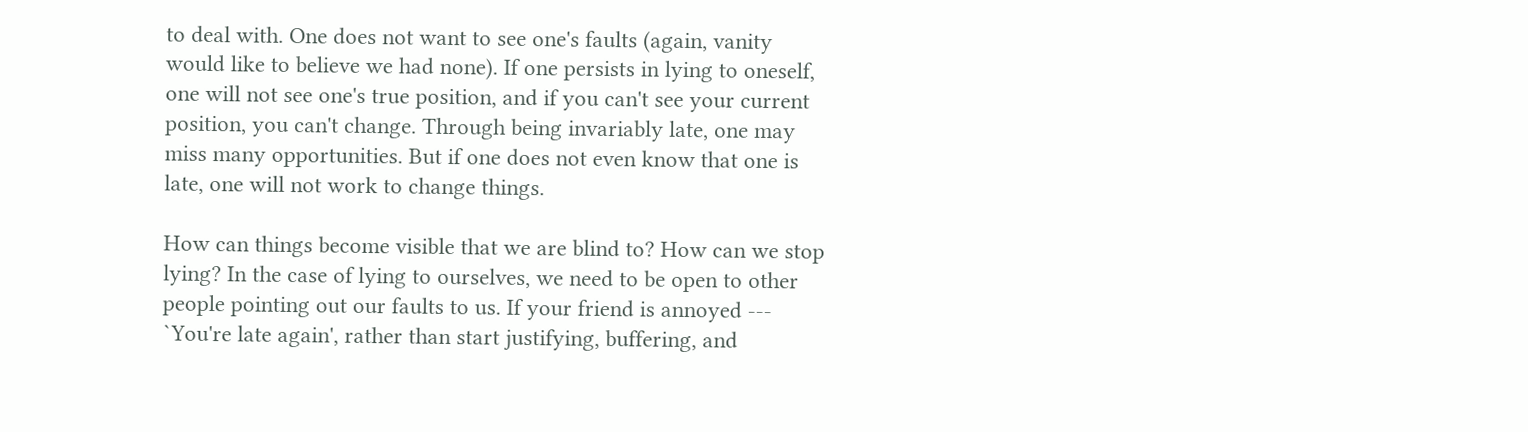to deal with. One does not want to see one's faults (again, vanity would like to believe we had none). If one persists in lying to oneself, one will not see one's true position, and if you can't see your current position, you can't change. Through being invariably late, one may miss many opportunities. But if one does not even know that one is late, one will not work to change things.

How can things become visible that we are blind to? How can we stop lying? In the case of lying to ourselves, we need to be open to other people pointing out our faults to us. If your friend is annoyed --- `You're late again', rather than start justifying, buffering, and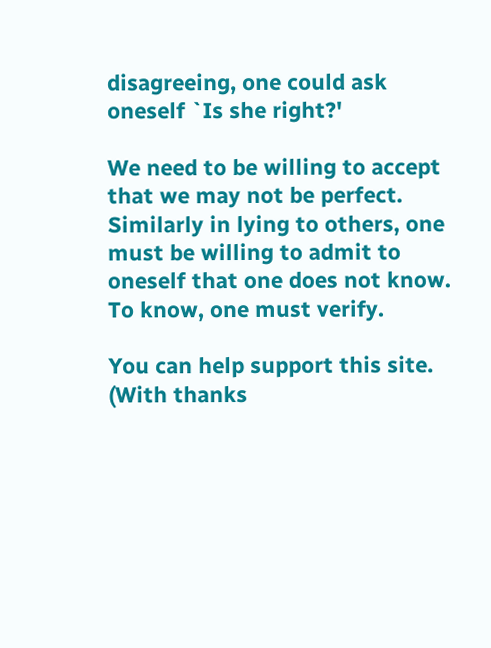disagreeing, one could ask oneself `Is she right?'

We need to be willing to accept that we may not be perfect. Similarly in lying to others, one must be willing to admit to oneself that one does not know. To know, one must verify.

You can help support this site. (With thanks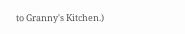to Granny's Kitchen.)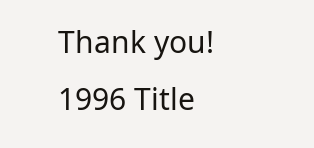Thank you!
1996 Title